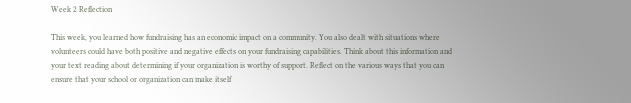Week 2 Reflection

This week, you learned how fundraising has an economic impact on a community. You also dealt with situations where volunteers could have both positive and negative effects on your fundraising capabilities. Think about this information and your text reading about determining if your organization is worthy of support. Reflect on the various ways that you can ensure that your school or organization can make itself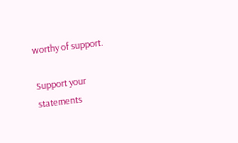worthy of support.

Support your statements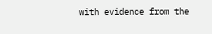with evidence from the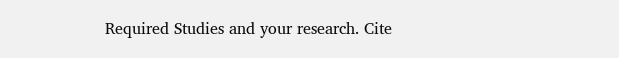Required Studies and your research. Cite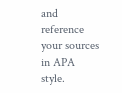and reference your sources in APA style.